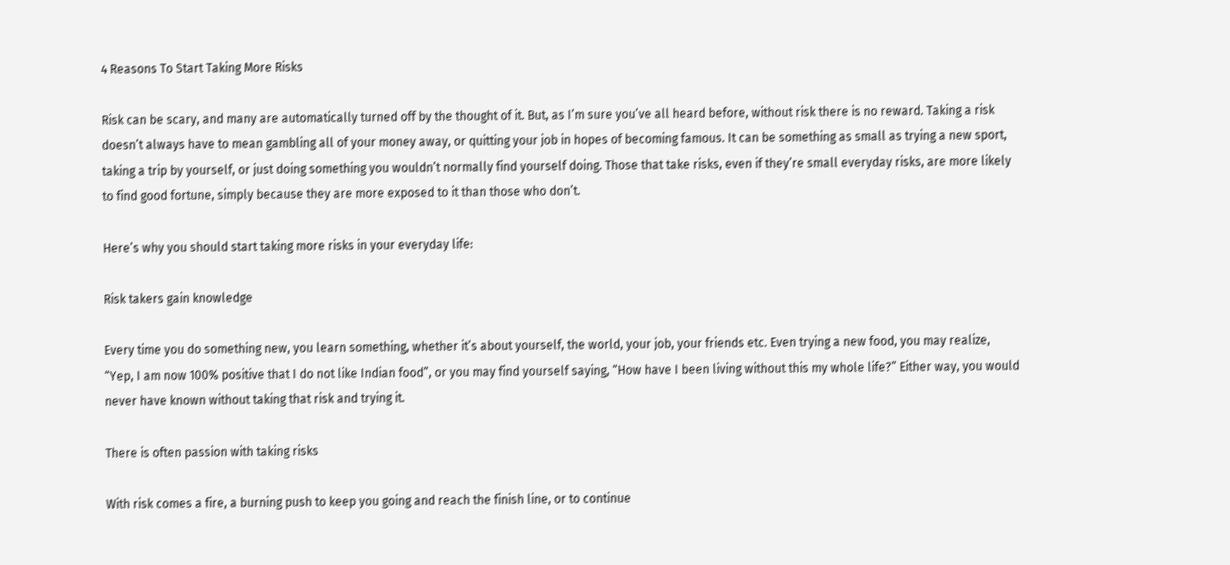4 Reasons To Start Taking More Risks

Risk can be scary, and many are automatically turned off by the thought of it. But, as I’m sure you’ve all heard before, without risk there is no reward. Taking a risk doesn’t always have to mean gambling all of your money away, or quitting your job in hopes of becoming famous. It can be something as small as trying a new sport, taking a trip by yourself, or just doing something you wouldn’t normally find yourself doing. Those that take risks, even if they’re small everyday risks, are more likely to find good fortune, simply because they are more exposed to it than those who don’t.

Here’s why you should start taking more risks in your everyday life:

Risk takers gain knowledge

Every time you do something new, you learn something, whether it’s about yourself, the world, your job, your friends etc. Even trying a new food, you may realize, “Yep, I am now 100% positive that I do not like Indian food”, or you may find yourself saying, “How have I been living without this my whole life?” Either way, you would never have known without taking that risk and trying it.

There is often passion with taking risks

With risk comes a fire, a burning push to keep you going and reach the finish line, or to continue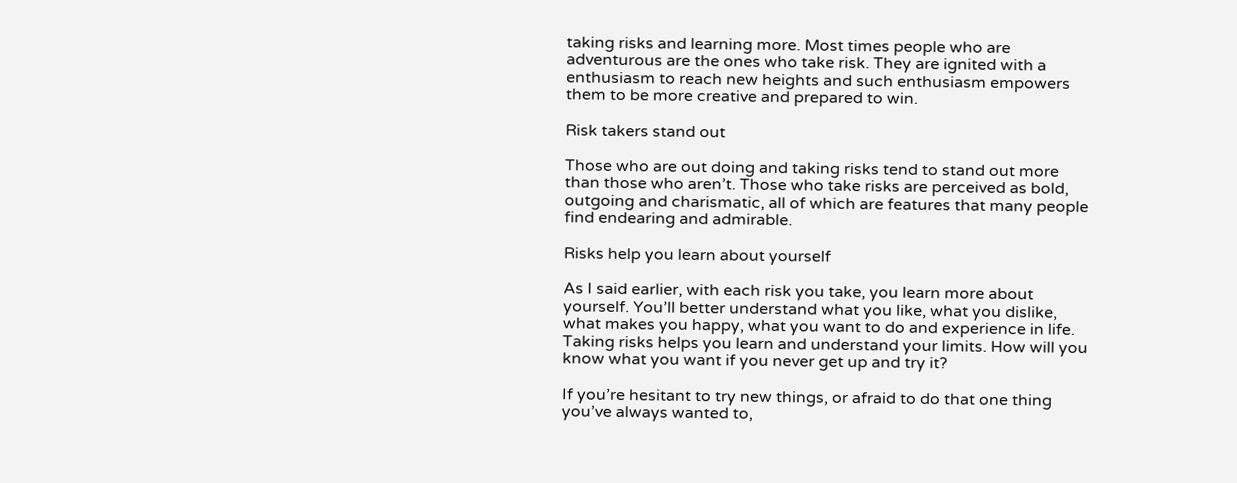taking risks and learning more. Most times people who are adventurous are the ones who take risk. They are ignited with a enthusiasm to reach new heights and such enthusiasm empowers them to be more creative and prepared to win.

Risk takers stand out

Those who are out doing and taking risks tend to stand out more than those who aren’t. Those who take risks are perceived as bold, outgoing and charismatic, all of which are features that many people find endearing and admirable.

Risks help you learn about yourself

As I said earlier, with each risk you take, you learn more about yourself. You’ll better understand what you like, what you dislike, what makes you happy, what you want to do and experience in life. Taking risks helps you learn and understand your limits. How will you know what you want if you never get up and try it?

If you’re hesitant to try new things, or afraid to do that one thing you’ve always wanted to,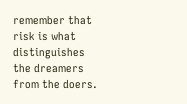remember that risk is what distinguishes the dreamers from the doers.